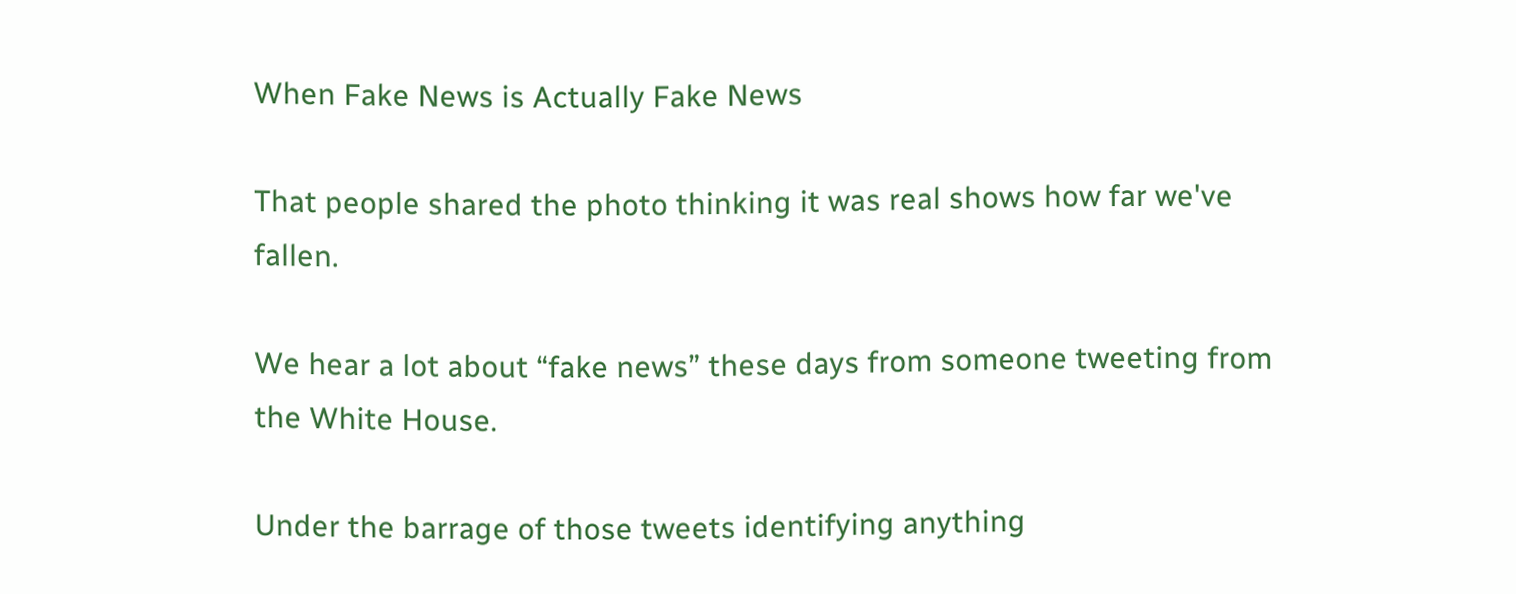When Fake News is Actually Fake News

That people shared the photo thinking it was real shows how far we've fallen.

We hear a lot about “fake news” these days from someone tweeting from the White House.

Under the barrage of those tweets identifying anything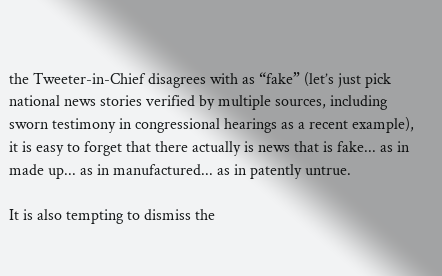the Tweeter-in-Chief disagrees with as “fake” (let’s just pick national news stories verified by multiple sources, including sworn testimony in congressional hearings as a recent example), it is easy to forget that there actually is news that is fake... as in made up... as in manufactured... as in patently untrue.

It is also tempting to dismiss the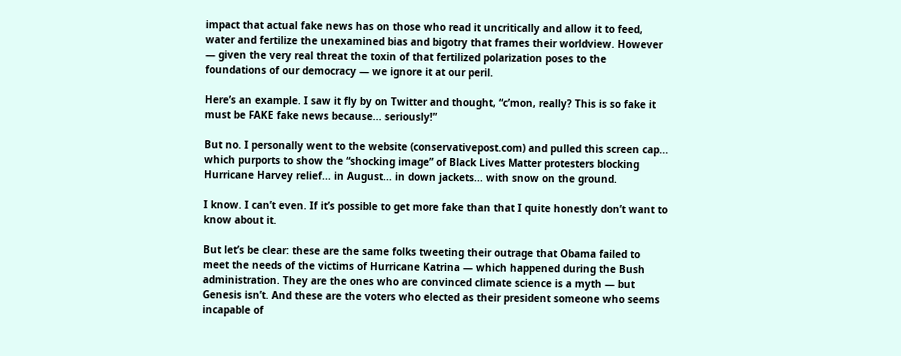impact that actual fake news has on those who read it uncritically and allow it to feed, water and fertilize the unexamined bias and bigotry that frames their worldview. However ― given the very real threat the toxin of that fertilized polarization poses to the foundations of our democracy ― we ignore it at our peril.

Here’s an example. I saw it fly by on Twitter and thought, “c’mon, really? This is so fake it must be FAKE fake news because... seriously!”

But no. I personally went to the website (conservativepost.com) and pulled this screen cap... which purports to show the “shocking image” of Black Lives Matter protesters blocking Hurricane Harvey relief... in August... in down jackets... with snow on the ground.

I know. I can’t even. If it’s possible to get more fake than that I quite honestly don’t want to know about it.

But let’s be clear: these are the same folks tweeting their outrage that Obama failed to meet the needs of the victims of Hurricane Katrina ― which happened during the Bush administration. They are the ones who are convinced climate science is a myth ― but Genesis isn’t. And these are the voters who elected as their president someone who seems incapable of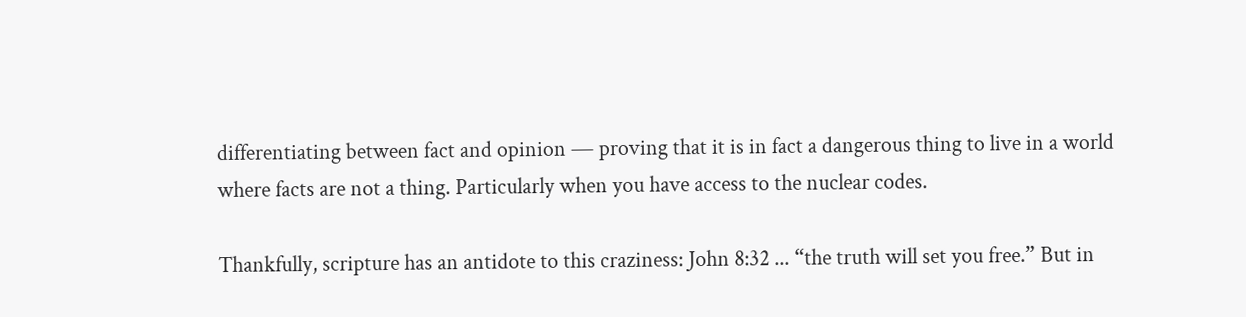differentiating between fact and opinion ― proving that it is in fact a dangerous thing to live in a world where facts are not a thing. Particularly when you have access to the nuclear codes.

Thankfully, scripture has an antidote to this craziness: John 8:32 ... “the truth will set you free.” But in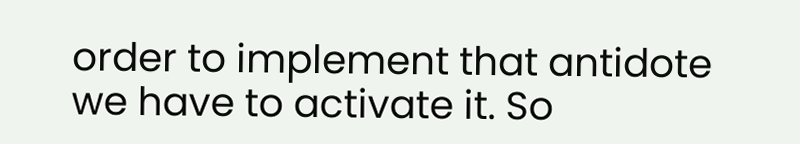order to implement that antidote we have to activate it. So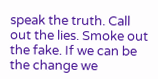speak the truth. Call out the lies. Smoke out the fake. If we can be the change we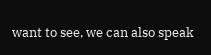want to see, we can also speak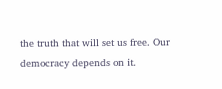the truth that will set us free. Our democracy depends on it.